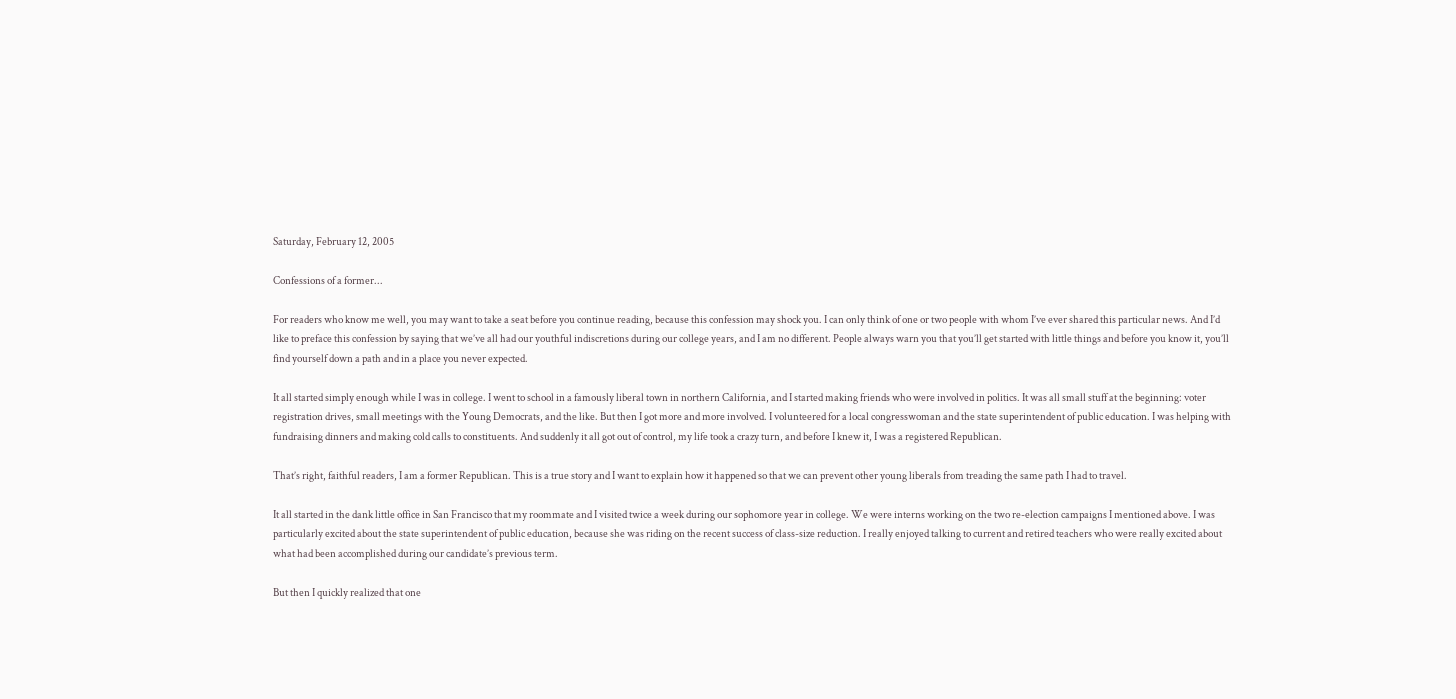Saturday, February 12, 2005

Confessions of a former...

For readers who know me well, you may want to take a seat before you continue reading, because this confession may shock you. I can only think of one or two people with whom I’ve ever shared this particular news. And I’d like to preface this confession by saying that we’ve all had our youthful indiscretions during our college years, and I am no different. People always warn you that you’ll get started with little things and before you know it, you’ll find yourself down a path and in a place you never expected.

It all started simply enough while I was in college. I went to school in a famously liberal town in northern California, and I started making friends who were involved in politics. It was all small stuff at the beginning: voter registration drives, small meetings with the Young Democrats, and the like. But then I got more and more involved. I volunteered for a local congresswoman and the state superintendent of public education. I was helping with fundraising dinners and making cold calls to constituents. And suddenly it all got out of control, my life took a crazy turn, and before I knew it, I was a registered Republican.

That’s right, faithful readers, I am a former Republican. This is a true story and I want to explain how it happened so that we can prevent other young liberals from treading the same path I had to travel.

It all started in the dank little office in San Francisco that my roommate and I visited twice a week during our sophomore year in college. We were interns working on the two re-election campaigns I mentioned above. I was particularly excited about the state superintendent of public education, because she was riding on the recent success of class-size reduction. I really enjoyed talking to current and retired teachers who were really excited about what had been accomplished during our candidate’s previous term.

But then I quickly realized that one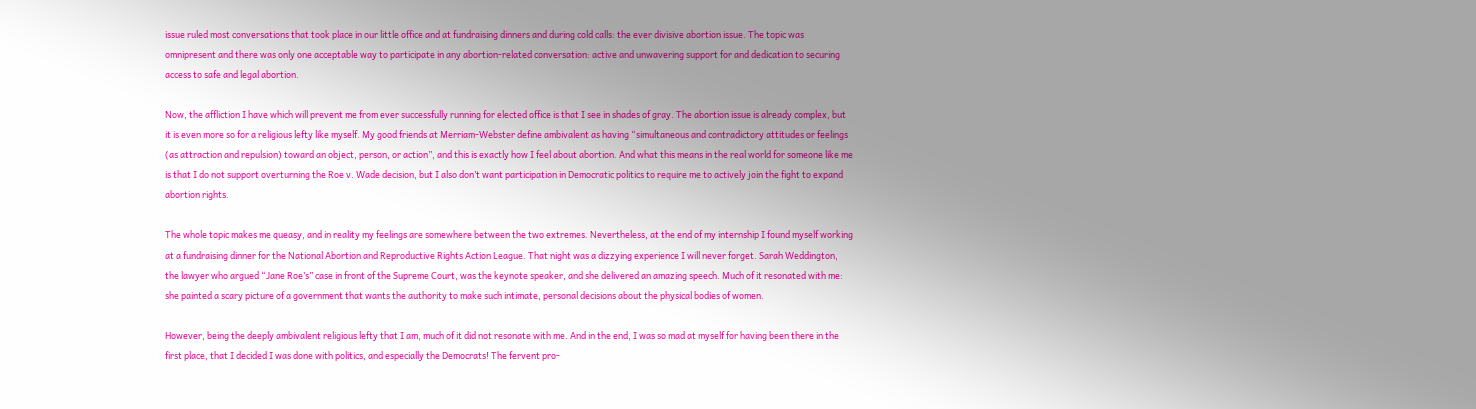issue ruled most conversations that took place in our little office and at fundraising dinners and during cold calls: the ever divisive abortion issue. The topic was omnipresent and there was only one acceptable way to participate in any abortion-related conversation: active and unwavering support for and dedication to securing access to safe and legal abortion.

Now, the affliction I have which will prevent me from ever successfully running for elected office is that I see in shades of gray. The abortion issue is already complex, but it is even more so for a religious lefty like myself. My good friends at Merriam-Webster define ambivalent as having “simultaneous and contradictory attitudes or feelings (as attraction and repulsion) toward an object, person, or action”, and this is exactly how I feel about abortion. And what this means in the real world for someone like me is that I do not support overturning the Roe v. Wade decision, but I also don’t want participation in Democratic politics to require me to actively join the fight to expand abortion rights.

The whole topic makes me queasy, and in reality my feelings are somewhere between the two extremes. Nevertheless, at the end of my internship I found myself working at a fundraising dinner for the National Abortion and Reproductive Rights Action League. That night was a dizzying experience I will never forget. Sarah Weddington, the lawyer who argued “Jane Roe’s” case in front of the Supreme Court, was the keynote speaker, and she delivered an amazing speech. Much of it resonated with me: she painted a scary picture of a government that wants the authority to make such intimate, personal decisions about the physical bodies of women.

However, being the deeply ambivalent religious lefty that I am, much of it did not resonate with me. And in the end, I was so mad at myself for having been there in the first place, that I decided I was done with politics, and especially the Democrats! The fervent pro-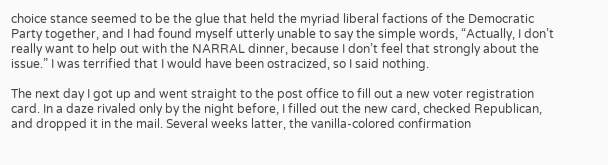choice stance seemed to be the glue that held the myriad liberal factions of the Democratic Party together, and I had found myself utterly unable to say the simple words, “Actually, I don’t really want to help out with the NARRAL dinner, because I don’t feel that strongly about the issue.” I was terrified that I would have been ostracized, so I said nothing.

The next day I got up and went straight to the post office to fill out a new voter registration card. In a daze rivaled only by the night before, I filled out the new card, checked Republican, and dropped it in the mail. Several weeks latter, the vanilla-colored confirmation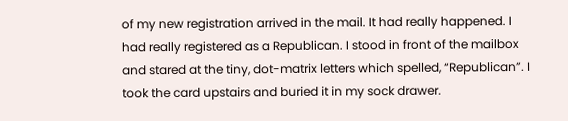of my new registration arrived in the mail. It had really happened. I had really registered as a Republican. I stood in front of the mailbox and stared at the tiny, dot-matrix letters which spelled, “Republican”. I took the card upstairs and buried it in my sock drawer.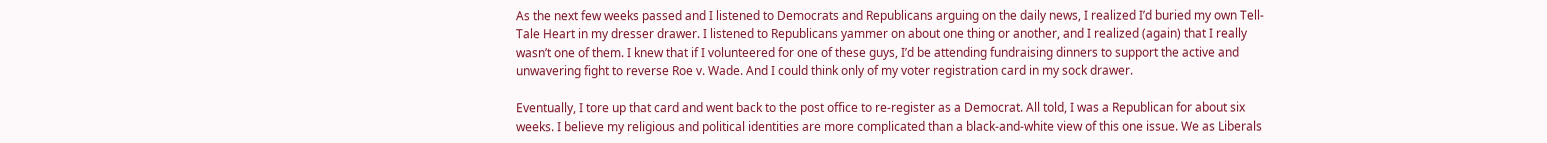As the next few weeks passed and I listened to Democrats and Republicans arguing on the daily news, I realized I’d buried my own Tell-Tale Heart in my dresser drawer. I listened to Republicans yammer on about one thing or another, and I realized (again) that I really wasn’t one of them. I knew that if I volunteered for one of these guys, I’d be attending fundraising dinners to support the active and unwavering fight to reverse Roe v. Wade. And I could think only of my voter registration card in my sock drawer.

Eventually, I tore up that card and went back to the post office to re-register as a Democrat. All told, I was a Republican for about six weeks. I believe my religious and political identities are more complicated than a black-and-white view of this one issue. We as Liberals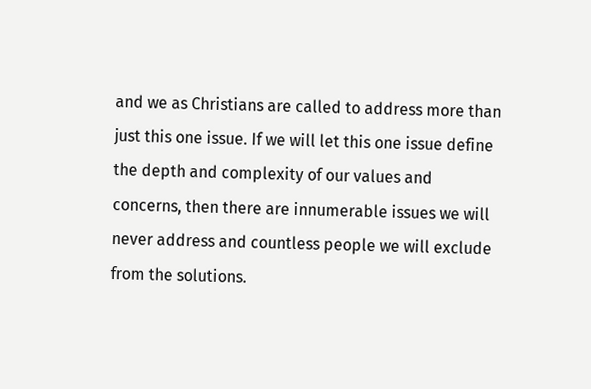and we as Christians are called to address more than just this one issue. If we will let this one issue define the depth and complexity of our values and concerns, then there are innumerable issues we will never address and countless people we will exclude from the solutions.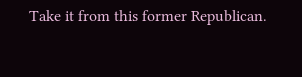Take it from this former Republican.